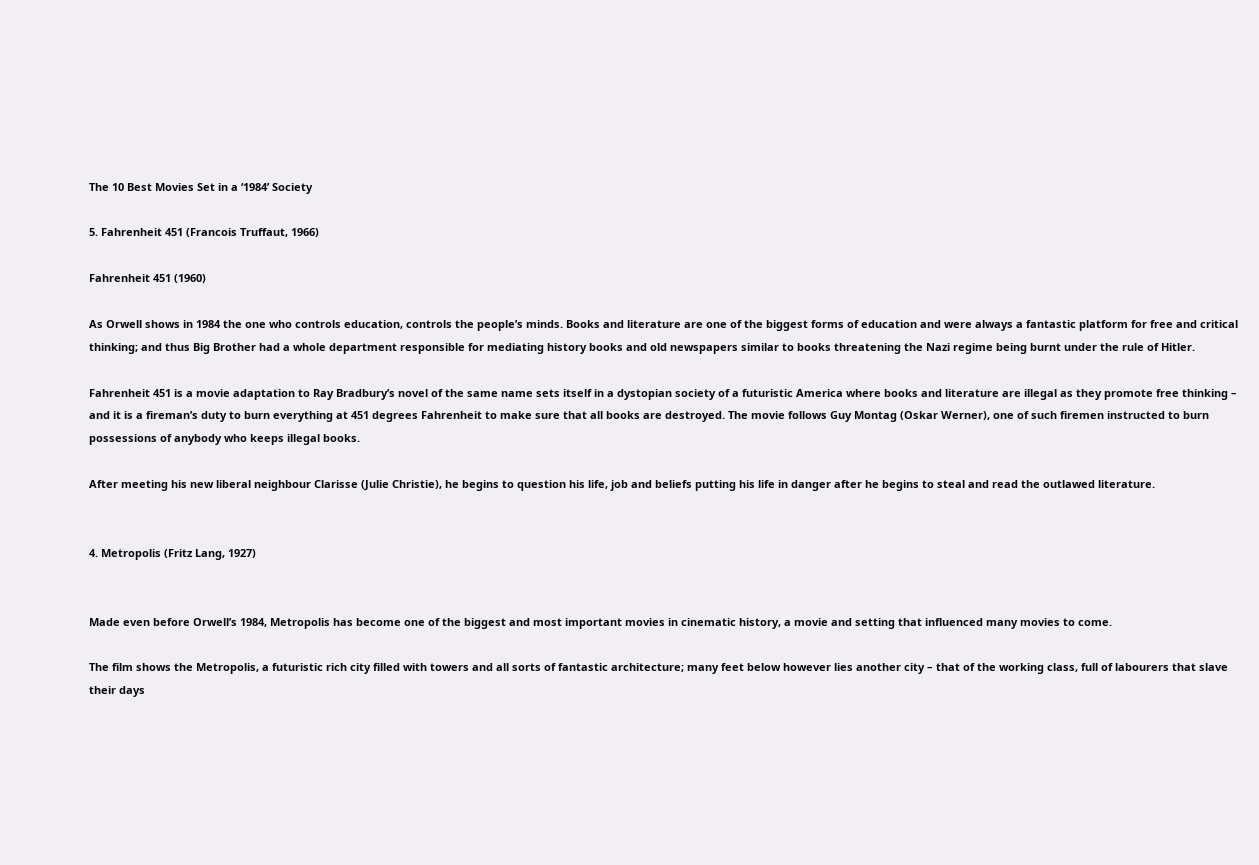The 10 Best Movies Set in a ‘1984’ Society

5. Fahrenheit 451 (Francois Truffaut, 1966)

Fahrenheit 451 (1960)

As Orwell shows in 1984 the one who controls education, controls the people’s minds. Books and literature are one of the biggest forms of education and were always a fantastic platform for free and critical thinking; and thus Big Brother had a whole department responsible for mediating history books and old newspapers similar to books threatening the Nazi regime being burnt under the rule of Hitler.

Fahrenheit 451 is a movie adaptation to Ray Bradbury’s novel of the same name sets itself in a dystopian society of a futuristic America where books and literature are illegal as they promote free thinking – and it is a fireman’s duty to burn everything at 451 degrees Fahrenheit to make sure that all books are destroyed. The movie follows Guy Montag (Oskar Werner), one of such firemen instructed to burn possessions of anybody who keeps illegal books.

After meeting his new liberal neighbour Clarisse (Julie Christie), he begins to question his life, job and beliefs putting his life in danger after he begins to steal and read the outlawed literature.


4. Metropolis (Fritz Lang, 1927)


Made even before Orwell’s 1984, Metropolis has become one of the biggest and most important movies in cinematic history, a movie and setting that influenced many movies to come.

The film shows the Metropolis, a futuristic rich city filled with towers and all sorts of fantastic architecture; many feet below however lies another city – that of the working class, full of labourers that slave their days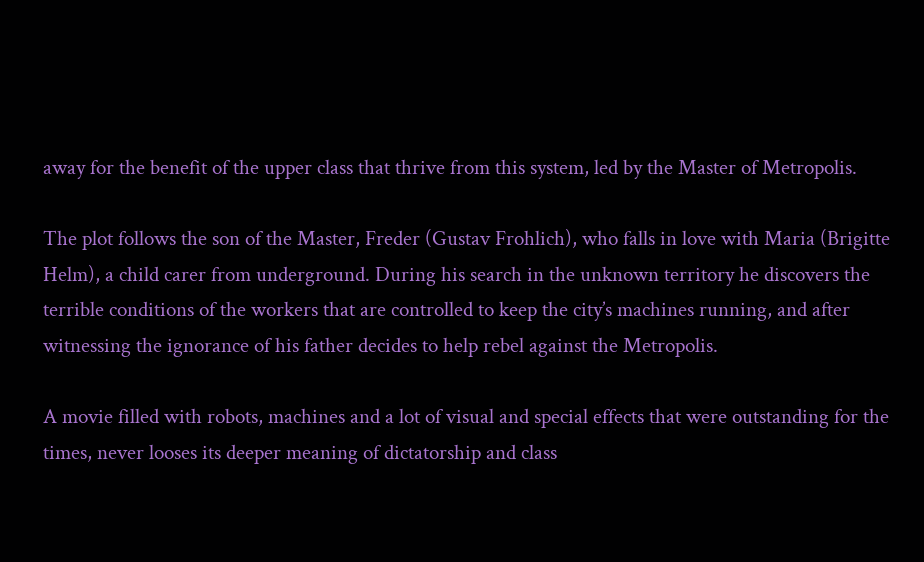away for the benefit of the upper class that thrive from this system, led by the Master of Metropolis.

The plot follows the son of the Master, Freder (Gustav Frohlich), who falls in love with Maria (Brigitte Helm), a child carer from underground. During his search in the unknown territory he discovers the terrible conditions of the workers that are controlled to keep the city’s machines running, and after witnessing the ignorance of his father decides to help rebel against the Metropolis.

A movie filled with robots, machines and a lot of visual and special effects that were outstanding for the times, never looses its deeper meaning of dictatorship and class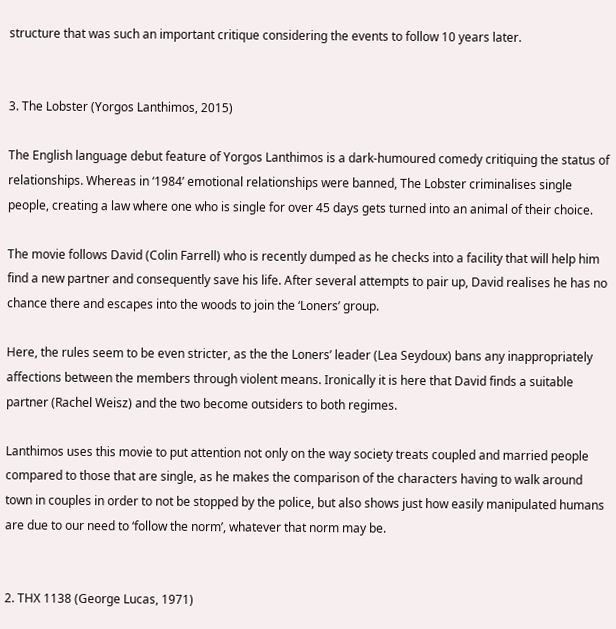structure that was such an important critique considering the events to follow 10 years later.


3. The Lobster (Yorgos Lanthimos, 2015)

The English language debut feature of Yorgos Lanthimos is a dark-humoured comedy critiquing the status of relationships. Whereas in ‘1984’ emotional relationships were banned, The Lobster criminalises single people, creating a law where one who is single for over 45 days gets turned into an animal of their choice.

The movie follows David (Colin Farrell) who is recently dumped as he checks into a facility that will help him find a new partner and consequently save his life. After several attempts to pair up, David realises he has no chance there and escapes into the woods to join the ‘Loners’ group.

Here, the rules seem to be even stricter, as the the Loners’ leader (Lea Seydoux) bans any inappropriately affections between the members through violent means. Ironically it is here that David finds a suitable partner (Rachel Weisz) and the two become outsiders to both regimes.

Lanthimos uses this movie to put attention not only on the way society treats coupled and married people compared to those that are single, as he makes the comparison of the characters having to walk around town in couples in order to not be stopped by the police, but also shows just how easily manipulated humans are due to our need to ‘follow the norm’, whatever that norm may be.


2. THX 1138 (George Lucas, 1971)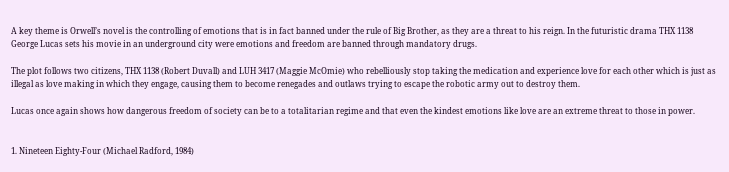A key theme is Orwell’s novel is the controlling of emotions that is in fact banned under the rule of Big Brother, as they are a threat to his reign. In the futuristic drama THX 1138 George Lucas sets his movie in an underground city were emotions and freedom are banned through mandatory drugs.

The plot follows two citizens, THX 1138 (Robert Duvall) and LUH 3417 (Maggie McOmie) who rebelliously stop taking the medication and experience love for each other which is just as illegal as love making in which they engage, causing them to become renegades and outlaws trying to escape the robotic army out to destroy them.

Lucas once again shows how dangerous freedom of society can be to a totalitarian regime and that even the kindest emotions like love are an extreme threat to those in power.


1. Nineteen Eighty-Four (Michael Radford, 1984)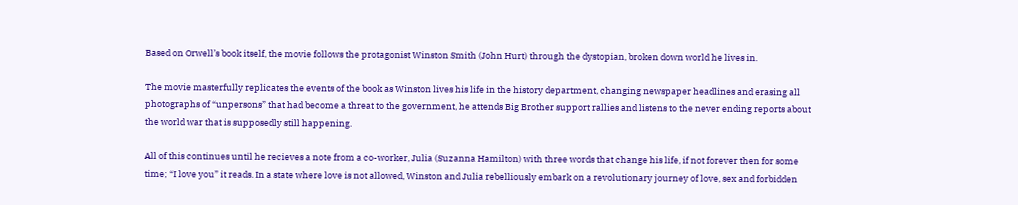Based on Orwell’s book itself, the movie follows the protagonist Winston Smith (John Hurt) through the dystopian, broken down world he lives in.

The movie masterfully replicates the events of the book as Winston lives his life in the history department, changing newspaper headlines and erasing all photographs of “unpersons” that had become a threat to the government, he attends Big Brother support rallies and listens to the never ending reports about the world war that is supposedly still happening.

All of this continues until he recieves a note from a co-worker, Julia (Suzanna Hamilton) with three words that change his life, if not forever then for some time; “I love you” it reads. In a state where love is not allowed, Winston and Julia rebelliously embark on a revolutionary journey of love, sex and forbidden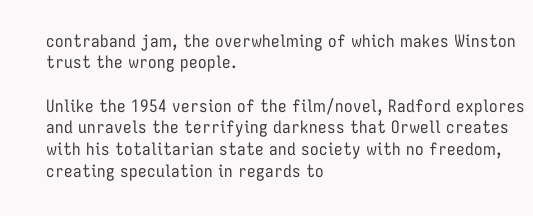contraband jam, the overwhelming of which makes Winston trust the wrong people.

Unlike the 1954 version of the film/novel, Radford explores and unravels the terrifying darkness that Orwell creates with his totalitarian state and society with no freedom, creating speculation in regards to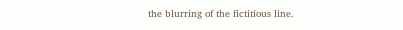the blurring of the fictitious line.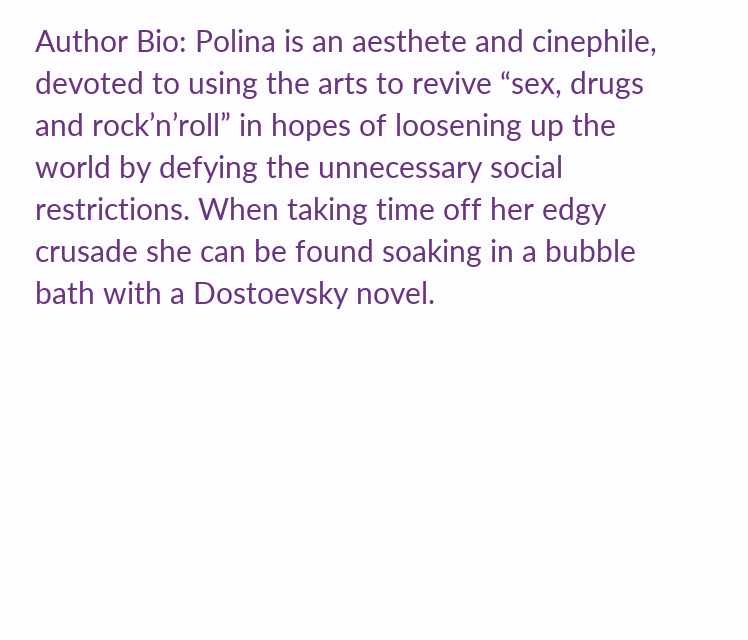Author Bio: Polina is an aesthete and cinephile, devoted to using the arts to revive “sex, drugs and rock’n’roll” in hopes of loosening up the world by defying the unnecessary social restrictions. When taking time off her edgy crusade she can be found soaking in a bubble bath with a Dostoevsky novel.